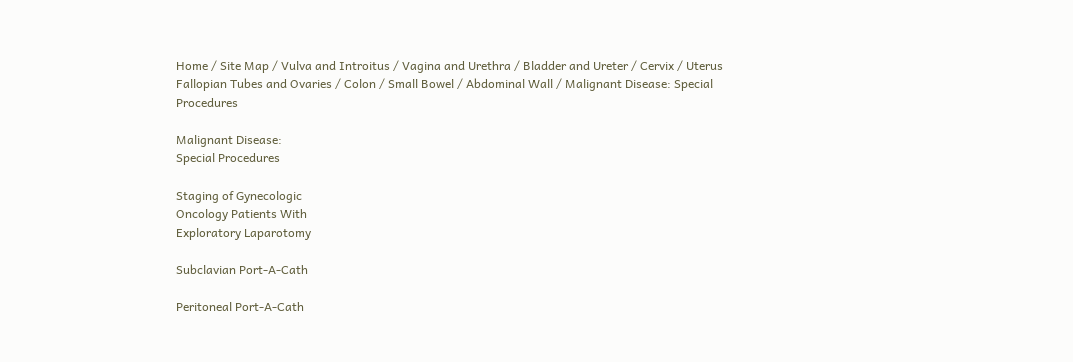Home / Site Map / Vulva and Introitus / Vagina and Urethra / Bladder and Ureter / Cervix / Uterus
Fallopian Tubes and Ovaries / Colon / Small Bowel / Abdominal Wall / Malignant Disease: Special Procedures

Malignant Disease:
Special Procedures

Staging of Gynecologic
Oncology Patients With
Exploratory Laparotomy

Subclavian Port-A-Cath

Peritoneal Port-A-Cath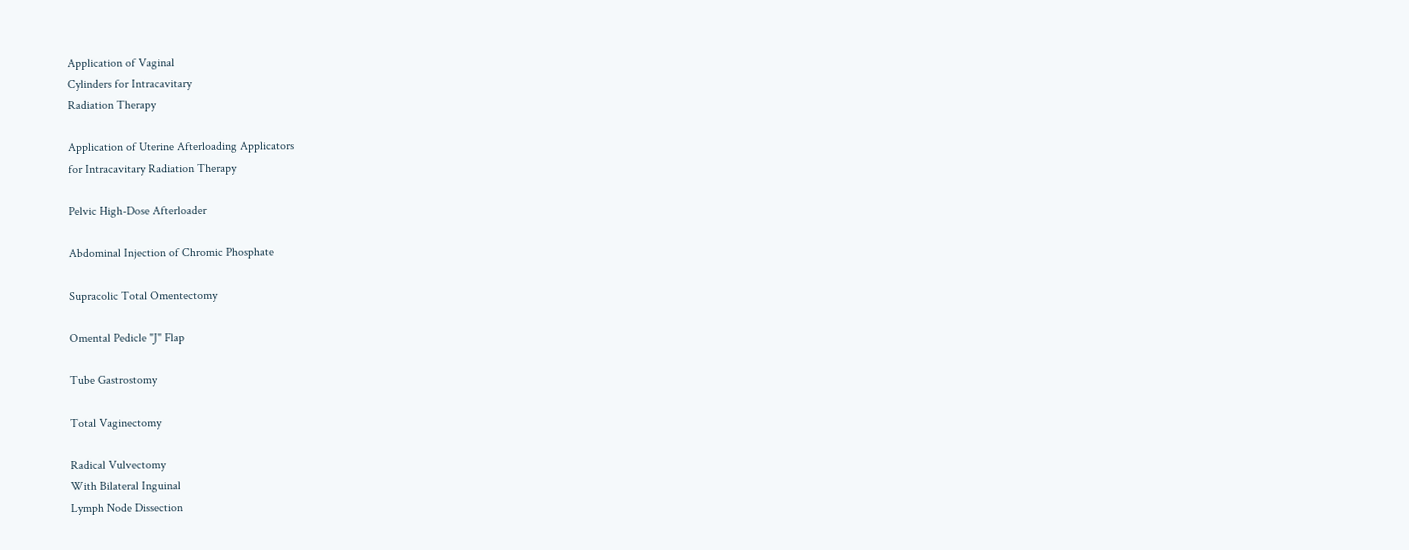Application of Vaginal
Cylinders for Intracavitary
Radiation Therapy

Application of Uterine Afterloading Applicators
for Intracavitary Radiation Therapy

Pelvic High-Dose Afterloader

Abdominal Injection of Chromic Phosphate

Supracolic Total Omentectomy

Omental Pedicle "J" Flap

Tube Gastrostomy

Total Vaginectomy

Radical Vulvectomy
With Bilateral Inguinal
Lymph Node Dissection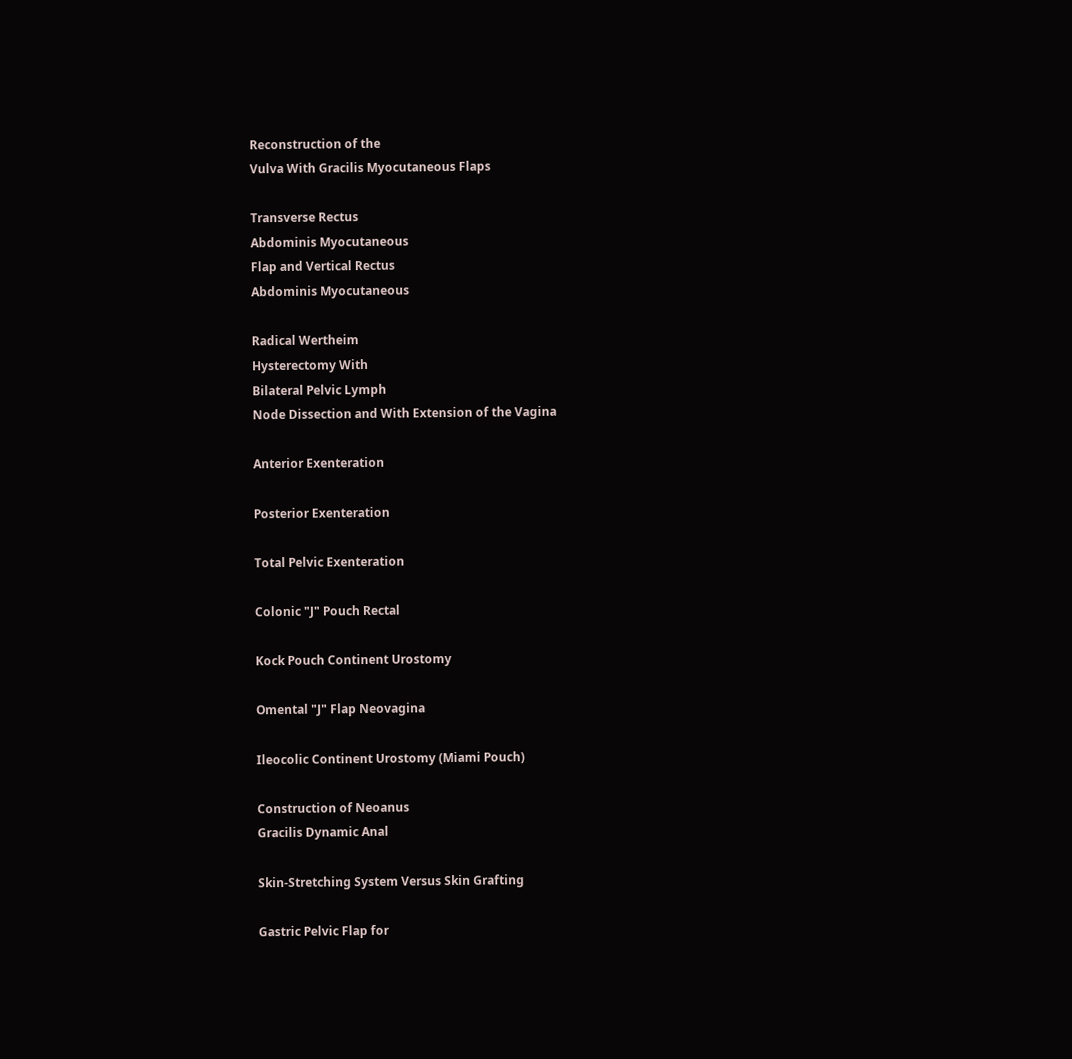Reconstruction of the
Vulva With Gracilis Myocutaneous Flaps

Transverse Rectus
Abdominis Myocutaneous
Flap and Vertical Rectus
Abdominis Myocutaneous

Radical Wertheim
Hysterectomy With
Bilateral Pelvic Lymph
Node Dissection and With Extension of the Vagina

Anterior Exenteration

Posterior Exenteration

Total Pelvic Exenteration

Colonic "J" Pouch Rectal

Kock Pouch Continent Urostomy

Omental "J" Flap Neovagina

Ileocolic Continent Urostomy (Miami Pouch)

Construction of Neoanus
Gracilis Dynamic Anal

Skin-Stretching System Versus Skin Grafting

Gastric Pelvic Flap for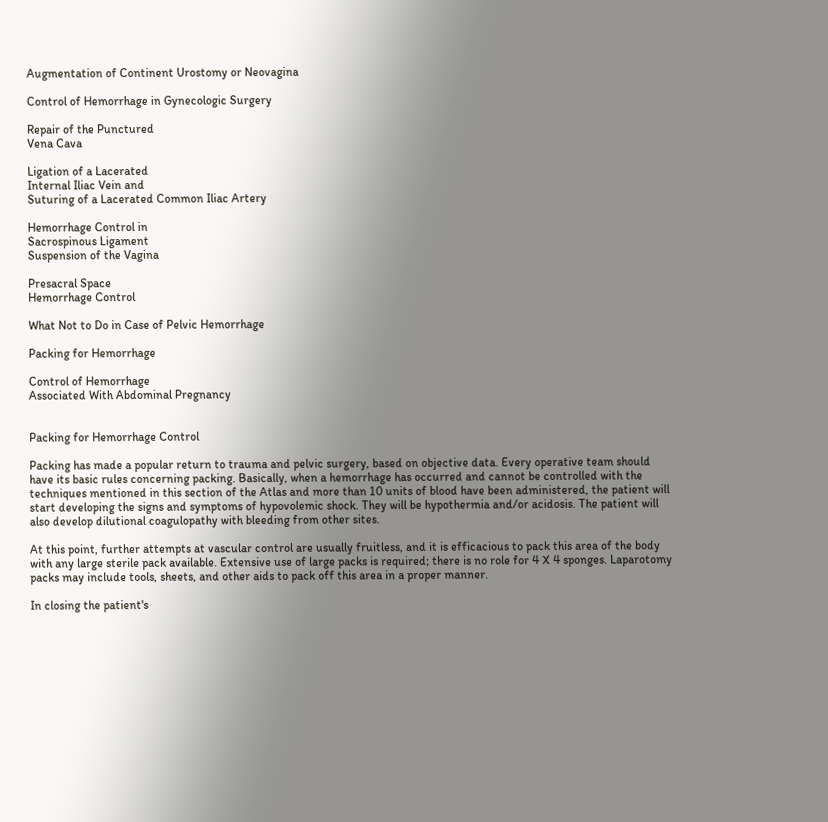Augmentation of Continent Urostomy or Neovagina

Control of Hemorrhage in Gynecologic Surgery

Repair of the Punctured
Vena Cava

Ligation of a Lacerated
Internal Iliac Vein and
Suturing of a Lacerated Common Iliac Artery

Hemorrhage Control in
Sacrospinous Ligament
Suspension of the Vagina

Presacral Space
Hemorrhage Control

What Not to Do in Case of Pelvic Hemorrhage

Packing for Hemorrhage

Control of Hemorrhage
Associated With Abdominal Pregnancy


Packing for Hemorrhage Control

Packing has made a popular return to trauma and pelvic surgery, based on objective data. Every operative team should have its basic rules concerning packing. Basically, when a hemorrhage has occurred and cannot be controlled with the techniques mentioned in this section of the Atlas and more than 10 units of blood have been administered, the patient will start developing the signs and symptoms of hypovolemic shock. They will be hypothermia and/or acidosis. The patient will also develop dilutional coagulopathy with bleeding from other sites.

At this point, further attempts at vascular control are usually fruitless, and it is efficacious to pack this area of the body with any large sterile pack available. Extensive use of large packs is required; there is no role for 4 X 4 sponges. Laparotomy packs may include tools, sheets, and other aids to pack off this area in a proper manner.

In closing the patient's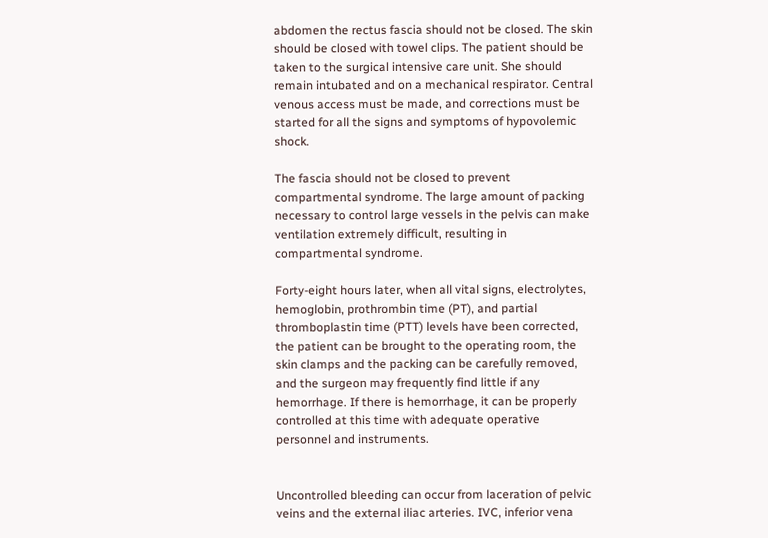abdomen the rectus fascia should not be closed. The skin should be closed with towel clips. The patient should be taken to the surgical intensive care unit. She should remain intubated and on a mechanical respirator. Central venous access must be made, and corrections must be started for all the signs and symptoms of hypovolemic shock.

The fascia should not be closed to prevent compartmental syndrome. The large amount of packing necessary to control large vessels in the pelvis can make ventilation extremely difficult, resulting in compartmental syndrome.

Forty-eight hours later, when all vital signs, electrolytes, hemoglobin, prothrombin time (PT), and partial thromboplastin time (PTT) levels have been corrected, the patient can be brought to the operating room, the skin clamps and the packing can be carefully removed, and the surgeon may frequently find little if any hemorrhage. If there is hemorrhage, it can be properly controlled at this time with adequate operative personnel and instruments.


Uncontrolled bleeding can occur from laceration of pelvic veins and the external iliac arteries. IVC, inferior vena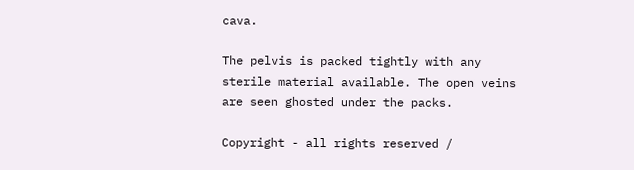cava.

The pelvis is packed tightly with any sterile material available. The open veins are seen ghosted under the packs.

Copyright - all rights reserved /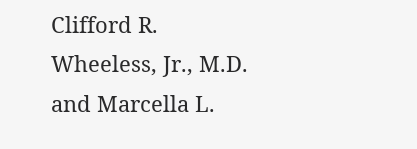Clifford R. Wheeless, Jr., M.D. and Marcella L.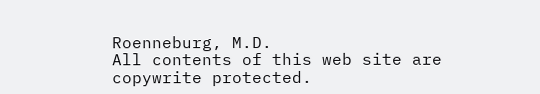Roenneburg, M.D.
All contents of this web site are copywrite protected.